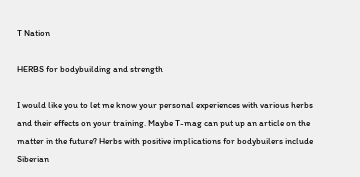T Nation

HERBS for bodybuilding and strength

I would like you to let me know your personal experiences with various herbs and their effects on your training. Maybe T-mag can put up an article on the matter in the future? Herbs with positive implications for bodybuilers include Siberian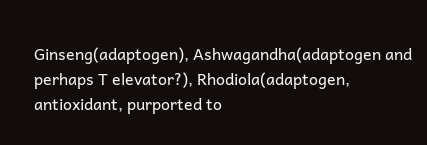Ginseng(adaptogen), Ashwagandha(adaptogen and perhaps T elevator?), Rhodiola(adaptogen, antioxidant, purported to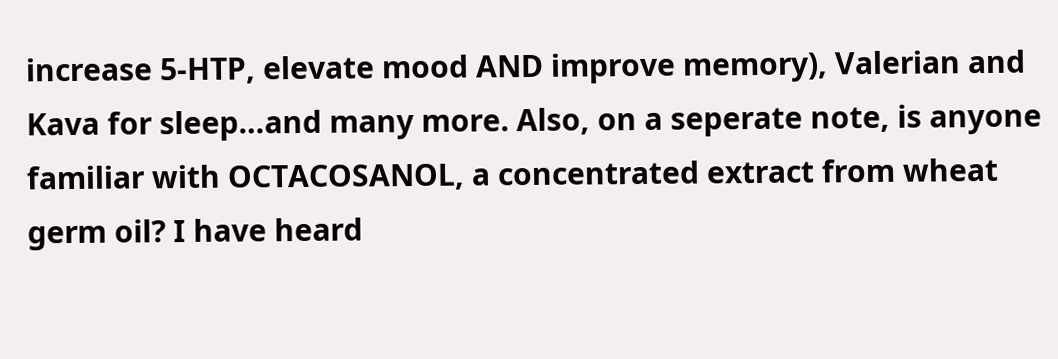increase 5-HTP, elevate mood AND improve memory), Valerian and Kava for sleep…and many more. Also, on a seperate note, is anyone familiar with OCTACOSANOL, a concentrated extract from wheat germ oil? I have heard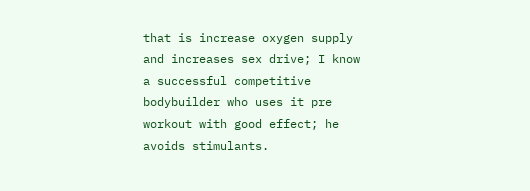that is increase oxygen supply and increases sex drive; I know a successful competitive bodybuilder who uses it pre workout with good effect; he avoids stimulants.